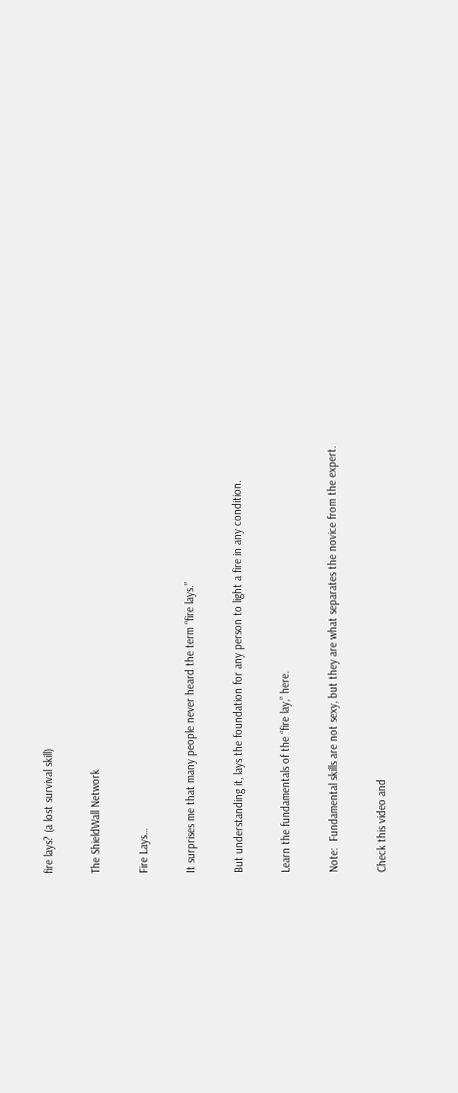fire lays? (a lost survival skill)

The ShieldWall Network

Fire Lays…

It surprises me that many people never heard the term “fire lays.”

But understanding it, lays the foundation for any person to light a fire in any condition.

Learn the fundamentals of the “fire lay,” here.

Note:  Fundamental skills are not sexy, but they are what separates the novice from the expert.

Check this video and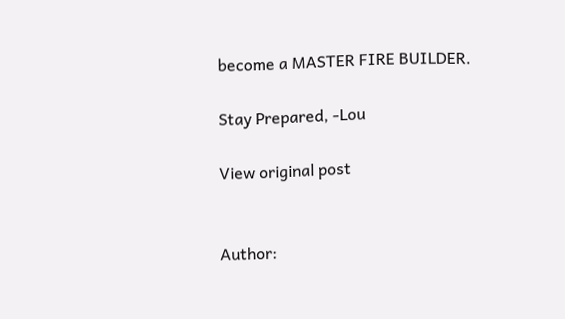become a MASTER FIRE BUILDER.

Stay Prepared, -Lou

View original post


Author: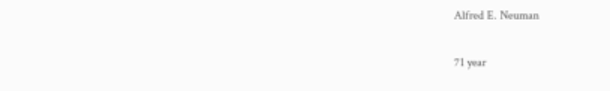Alfred E. Neuman

71 year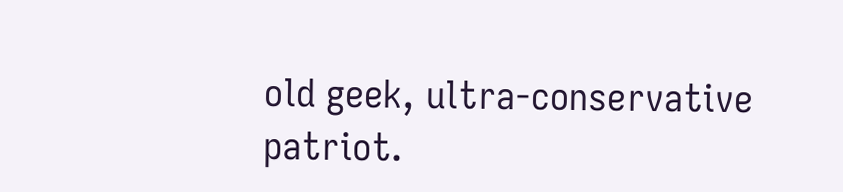old geek, ultra-conservative patriot.